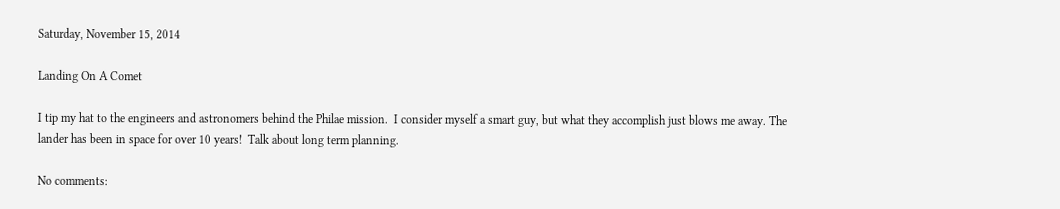Saturday, November 15, 2014

Landing On A Comet

I tip my hat to the engineers and astronomers behind the Philae mission.  I consider myself a smart guy, but what they accomplish just blows me away. The lander has been in space for over 10 years!  Talk about long term planning.

No comments: